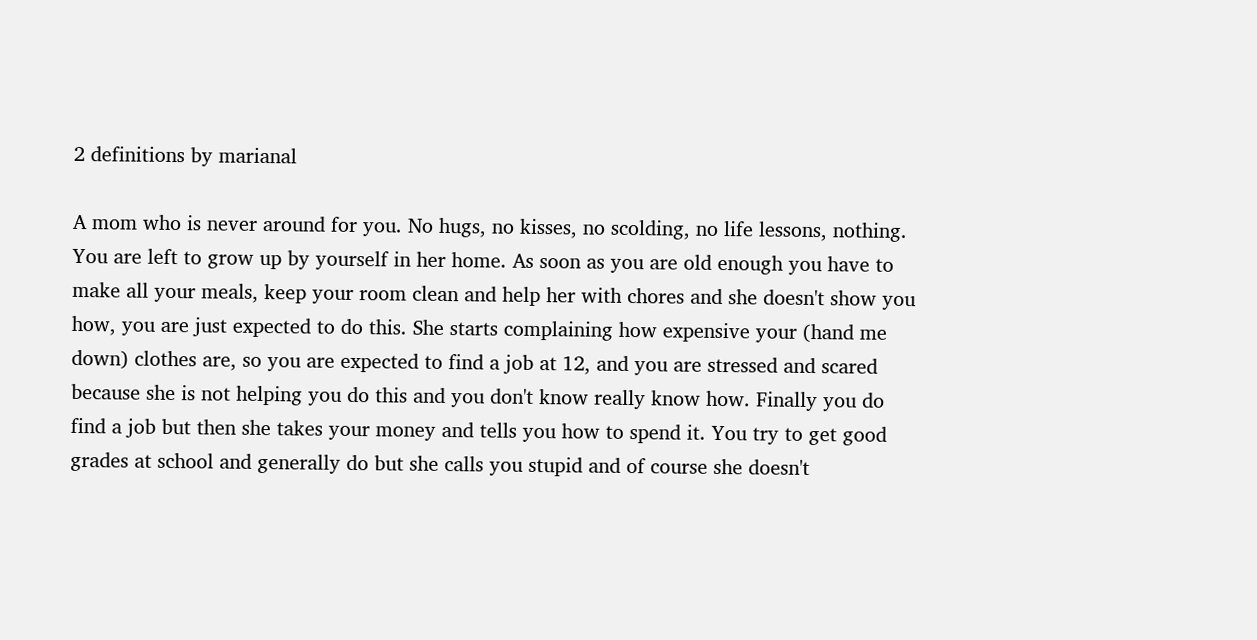2 definitions by marianal

A mom who is never around for you. No hugs, no kisses, no scolding, no life lessons, nothing. You are left to grow up by yourself in her home. As soon as you are old enough you have to make all your meals, keep your room clean and help her with chores and she doesn't show you how, you are just expected to do this. She starts complaining how expensive your (hand me down) clothes are, so you are expected to find a job at 12, and you are stressed and scared because she is not helping you do this and you don't know really know how. Finally you do find a job but then she takes your money and tells you how to spend it. You try to get good grades at school and generally do but she calls you stupid and of course she doesn't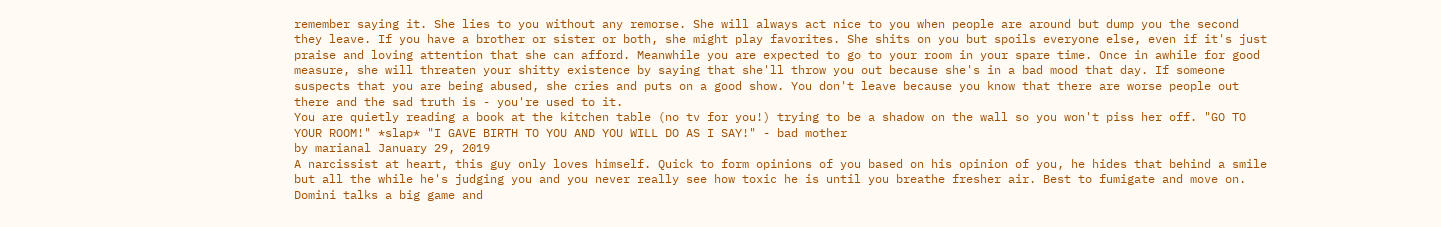remember saying it. She lies to you without any remorse. She will always act nice to you when people are around but dump you the second they leave. If you have a brother or sister or both, she might play favorites. She shits on you but spoils everyone else, even if it's just praise and loving attention that she can afford. Meanwhile you are expected to go to your room in your spare time. Once in awhile for good measure, she will threaten your shitty existence by saying that she'll throw you out because she's in a bad mood that day. If someone suspects that you are being abused, she cries and puts on a good show. You don't leave because you know that there are worse people out there and the sad truth is - you're used to it.
You are quietly reading a book at the kitchen table (no tv for you!) trying to be a shadow on the wall so you won't piss her off. "GO TO YOUR ROOM!" *slap* "I GAVE BIRTH TO YOU AND YOU WILL DO AS I SAY!" - bad mother
by marianal January 29, 2019
A narcissist at heart, this guy only loves himself. Quick to form opinions of you based on his opinion of you, he hides that behind a smile but all the while he's judging you and you never really see how toxic he is until you breathe fresher air. Best to fumigate and move on.
Domini talks a big game and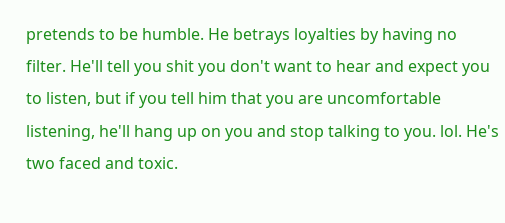pretends to be humble. He betrays loyalties by having no filter. He'll tell you shit you don't want to hear and expect you to listen, but if you tell him that you are uncomfortable listening, he'll hang up on you and stop talking to you. lol. He's two faced and toxic.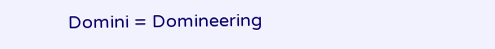Domini = Domineering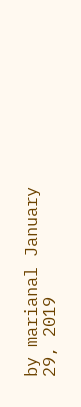by marianal January 29, 2019